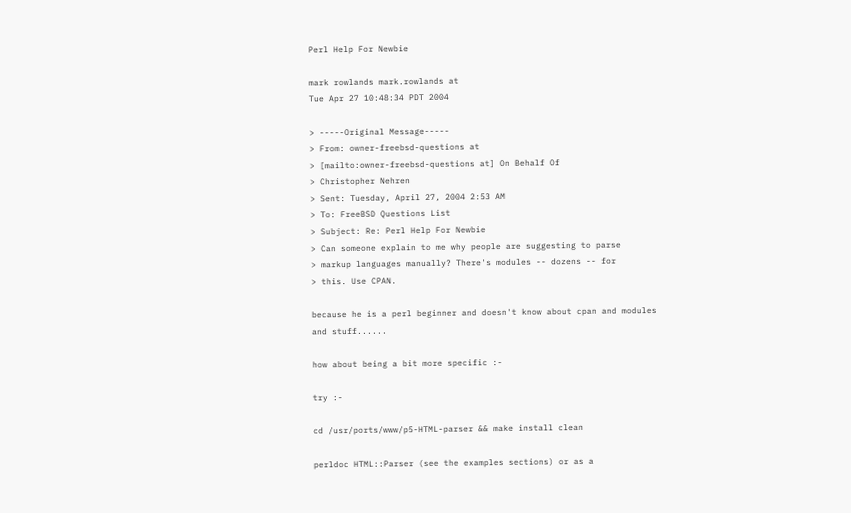Perl Help For Newbie

mark rowlands mark.rowlands at
Tue Apr 27 10:48:34 PDT 2004

> -----Original Message-----
> From: owner-freebsd-questions at
> [mailto:owner-freebsd-questions at] On Behalf Of
> Christopher Nehren
> Sent: Tuesday, April 27, 2004 2:53 AM
> To: FreeBSD Questions List
> Subject: Re: Perl Help For Newbie
> Can someone explain to me why people are suggesting to parse
> markup languages manually? There's modules -- dozens -- for
> this. Use CPAN.

because he is a perl beginner and doesn't know about cpan and modules
and stuff......

how about being a bit more specific :-

try :-

cd /usr/ports/www/p5-HTML-parser && make install clean

perldoc HTML::Parser (see the examples sections) or as a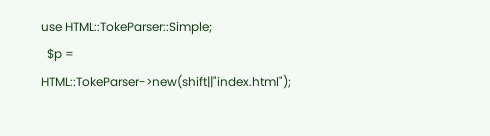use HTML::TokeParser::Simple;
  $p = HTML::TokeParser->new(shift||"index.html");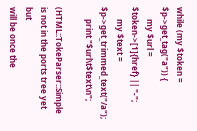while (my $token = $p->get_tag("a")) {
      my $url = $token->[1]{href} || "-";
      my $text = $p->get_trimmed_text("/a");
      print "$url\t$text\n";

(HTML::TokeParser::Simple  is not in the ports tree yet but
will be once the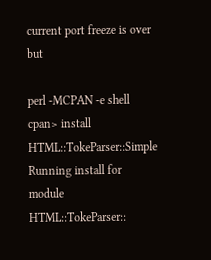current port freeze is over but

perl -MCPAN -e shell
cpan> install HTML::TokeParser::Simple
Running install for module HTML::TokeParser::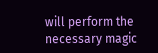will perform the necessary magic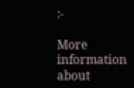:-

More information about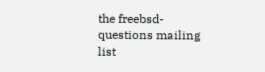the freebsd-questions mailing list